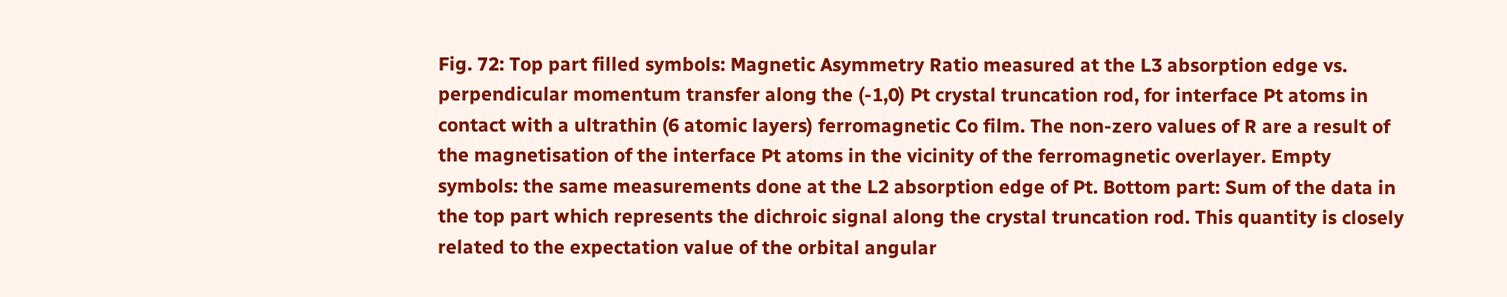Fig. 72: Top part filled symbols: Magnetic Asymmetry Ratio measured at the L3 absorption edge vs. perpendicular momentum transfer along the (-1,0) Pt crystal truncation rod, for interface Pt atoms in contact with a ultrathin (6 atomic layers) ferromagnetic Co film. The non-zero values of R are a result of the magnetisation of the interface Pt atoms in the vicinity of the ferromagnetic overlayer. Empty symbols: the same measurements done at the L2 absorption edge of Pt. Bottom part: Sum of the data in the top part which represents the dichroic signal along the crystal truncation rod. This quantity is closely related to the expectation value of the orbital angular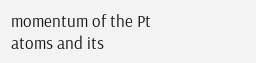momentum of the Pt atoms and its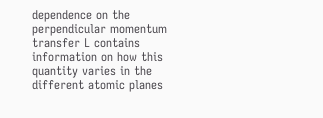dependence on the perpendicular momentum transfer L contains information on how this quantity varies in the different atomic planes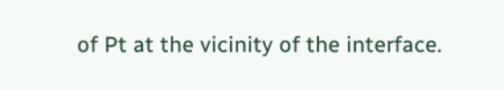of Pt at the vicinity of the interface.